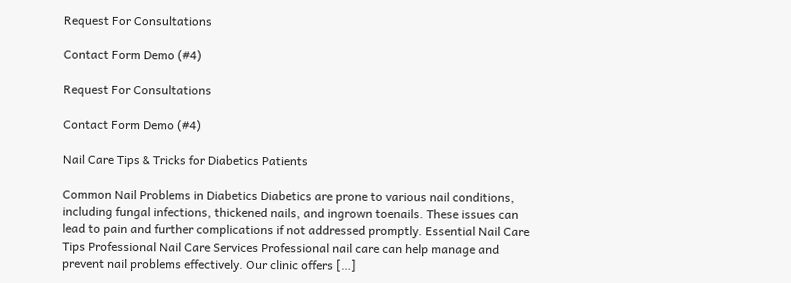Request For Consultations

Contact Form Demo (#4)

Request For Consultations

Contact Form Demo (#4)

Nail Care Tips & Tricks for Diabetics Patients

Common Nail Problems in Diabetics Diabetics are prone to various nail conditions, including fungal infections, thickened nails, and ingrown toenails. These issues can lead to pain and further complications if not addressed promptly. Essential Nail Care Tips Professional Nail Care Services Professional nail care can help manage and prevent nail problems effectively. Our clinic offers […]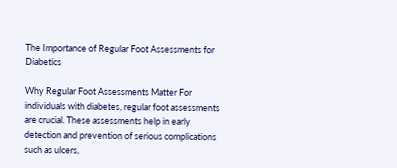The Importance of Regular Foot Assessments for Diabetics

Why Regular Foot Assessments Matter For individuals with diabetes, regular foot assessments are crucial. These assessments help in early detection and prevention of serious complications such as ulcers,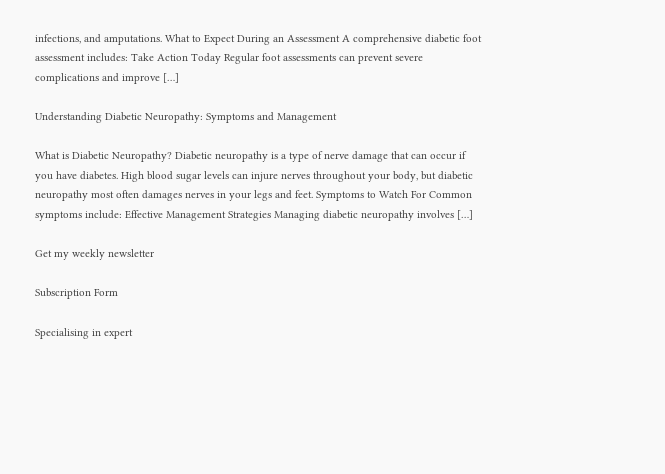infections, and amputations. What to Expect During an Assessment A comprehensive diabetic foot assessment includes: Take Action Today Regular foot assessments can prevent severe complications and improve […]

Understanding Diabetic Neuropathy: Symptoms and Management

What is Diabetic Neuropathy? Diabetic neuropathy is a type of nerve damage that can occur if you have diabetes. High blood sugar levels can injure nerves throughout your body, but diabetic neuropathy most often damages nerves in your legs and feet. Symptoms to Watch For Common symptoms include: Effective Management Strategies Managing diabetic neuropathy involves […]

Get my weekly newsletter

Subscription Form

Specialising in expert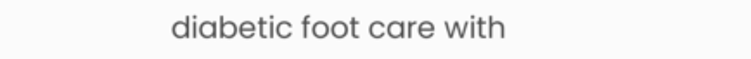diabetic foot care with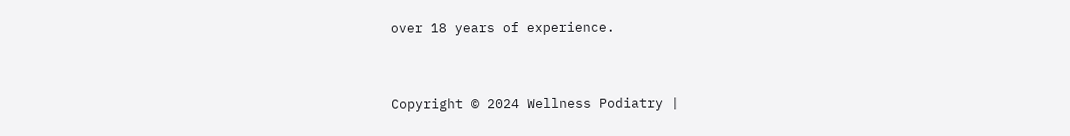over 18 years of experience.


Copyright © 2024 Wellness Podiatry |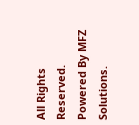All Rights Reserved. Powered By MFZ Solutions.